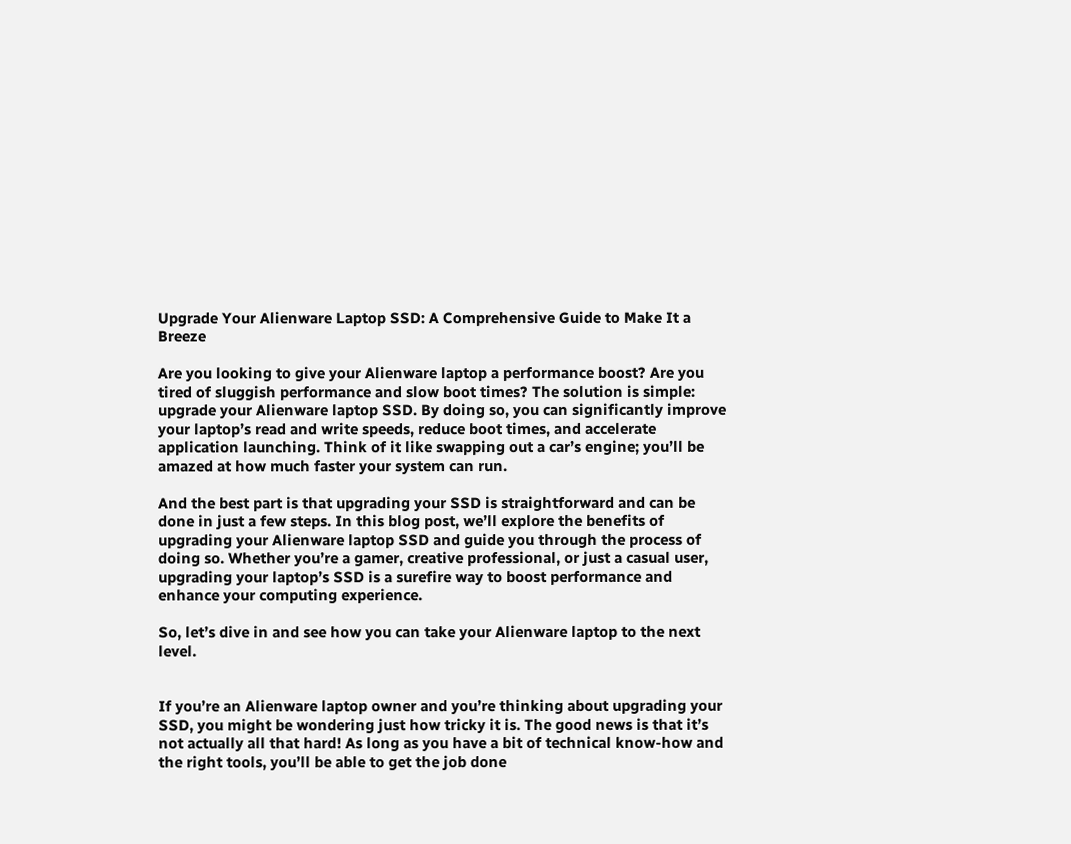Upgrade Your Alienware Laptop SSD: A Comprehensive Guide to Make It a Breeze

Are you looking to give your Alienware laptop a performance boost? Are you tired of sluggish performance and slow boot times? The solution is simple: upgrade your Alienware laptop SSD. By doing so, you can significantly improve your laptop’s read and write speeds, reduce boot times, and accelerate application launching. Think of it like swapping out a car’s engine; you’ll be amazed at how much faster your system can run.

And the best part is that upgrading your SSD is straightforward and can be done in just a few steps. In this blog post, we’ll explore the benefits of upgrading your Alienware laptop SSD and guide you through the process of doing so. Whether you’re a gamer, creative professional, or just a casual user, upgrading your laptop’s SSD is a surefire way to boost performance and enhance your computing experience.

So, let’s dive in and see how you can take your Alienware laptop to the next level.


If you’re an Alienware laptop owner and you’re thinking about upgrading your SSD, you might be wondering just how tricky it is. The good news is that it’s not actually all that hard! As long as you have a bit of technical know-how and the right tools, you’ll be able to get the job done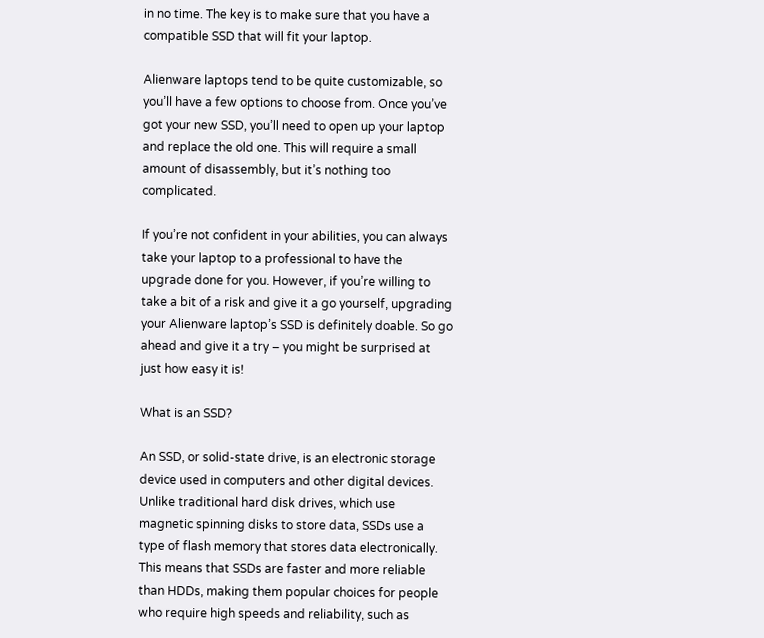in no time. The key is to make sure that you have a compatible SSD that will fit your laptop.

Alienware laptops tend to be quite customizable, so you’ll have a few options to choose from. Once you’ve got your new SSD, you’ll need to open up your laptop and replace the old one. This will require a small amount of disassembly, but it’s nothing too complicated.

If you’re not confident in your abilities, you can always take your laptop to a professional to have the upgrade done for you. However, if you’re willing to take a bit of a risk and give it a go yourself, upgrading your Alienware laptop’s SSD is definitely doable. So go ahead and give it a try – you might be surprised at just how easy it is!

What is an SSD?

An SSD, or solid-state drive, is an electronic storage device used in computers and other digital devices. Unlike traditional hard disk drives, which use magnetic spinning disks to store data, SSDs use a type of flash memory that stores data electronically. This means that SSDs are faster and more reliable than HDDs, making them popular choices for people who require high speeds and reliability, such as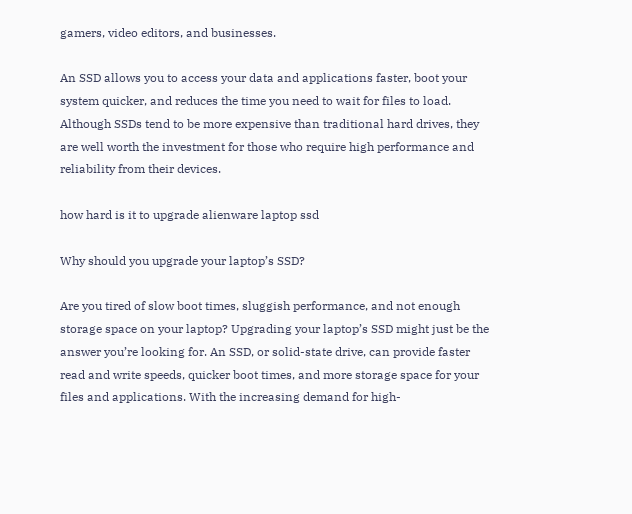gamers, video editors, and businesses.

An SSD allows you to access your data and applications faster, boot your system quicker, and reduces the time you need to wait for files to load. Although SSDs tend to be more expensive than traditional hard drives, they are well worth the investment for those who require high performance and reliability from their devices.

how hard is it to upgrade alienware laptop ssd

Why should you upgrade your laptop’s SSD?

Are you tired of slow boot times, sluggish performance, and not enough storage space on your laptop? Upgrading your laptop’s SSD might just be the answer you’re looking for. An SSD, or solid-state drive, can provide faster read and write speeds, quicker boot times, and more storage space for your files and applications. With the increasing demand for high-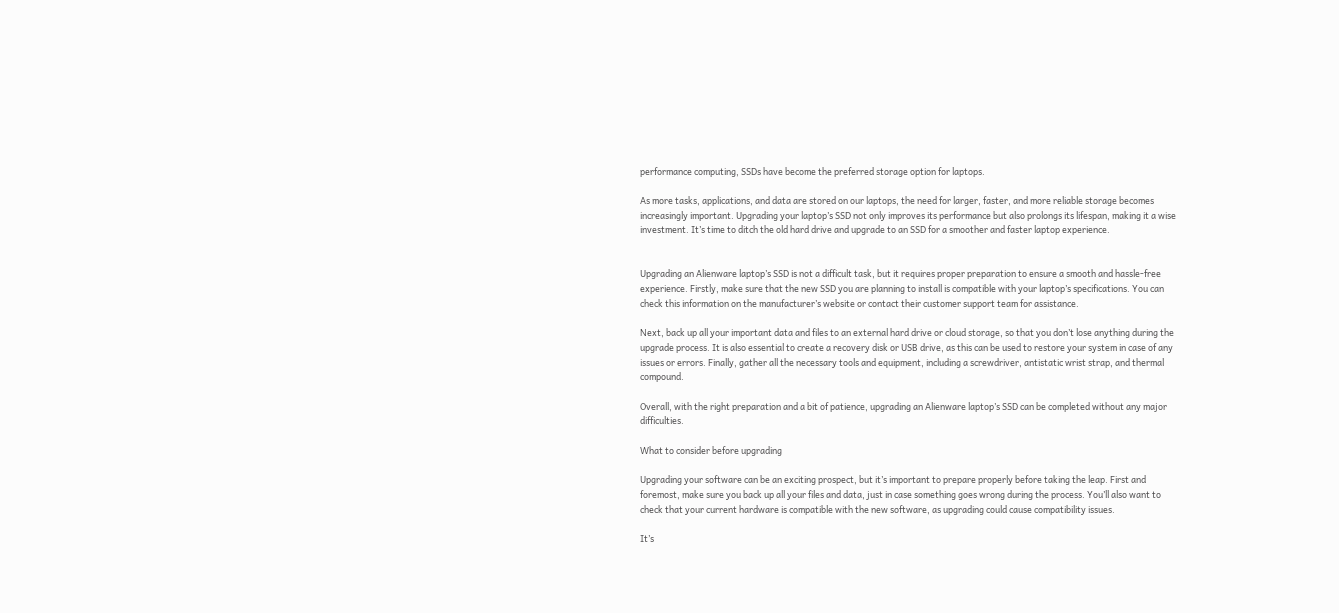performance computing, SSDs have become the preferred storage option for laptops.

As more tasks, applications, and data are stored on our laptops, the need for larger, faster, and more reliable storage becomes increasingly important. Upgrading your laptop’s SSD not only improves its performance but also prolongs its lifespan, making it a wise investment. It’s time to ditch the old hard drive and upgrade to an SSD for a smoother and faster laptop experience.


Upgrading an Alienware laptop’s SSD is not a difficult task, but it requires proper preparation to ensure a smooth and hassle-free experience. Firstly, make sure that the new SSD you are planning to install is compatible with your laptop’s specifications. You can check this information on the manufacturer’s website or contact their customer support team for assistance.

Next, back up all your important data and files to an external hard drive or cloud storage, so that you don’t lose anything during the upgrade process. It is also essential to create a recovery disk or USB drive, as this can be used to restore your system in case of any issues or errors. Finally, gather all the necessary tools and equipment, including a screwdriver, antistatic wrist strap, and thermal compound.

Overall, with the right preparation and a bit of patience, upgrading an Alienware laptop’s SSD can be completed without any major difficulties.

What to consider before upgrading

Upgrading your software can be an exciting prospect, but it’s important to prepare properly before taking the leap. First and foremost, make sure you back up all your files and data, just in case something goes wrong during the process. You’ll also want to check that your current hardware is compatible with the new software, as upgrading could cause compatibility issues.

It’s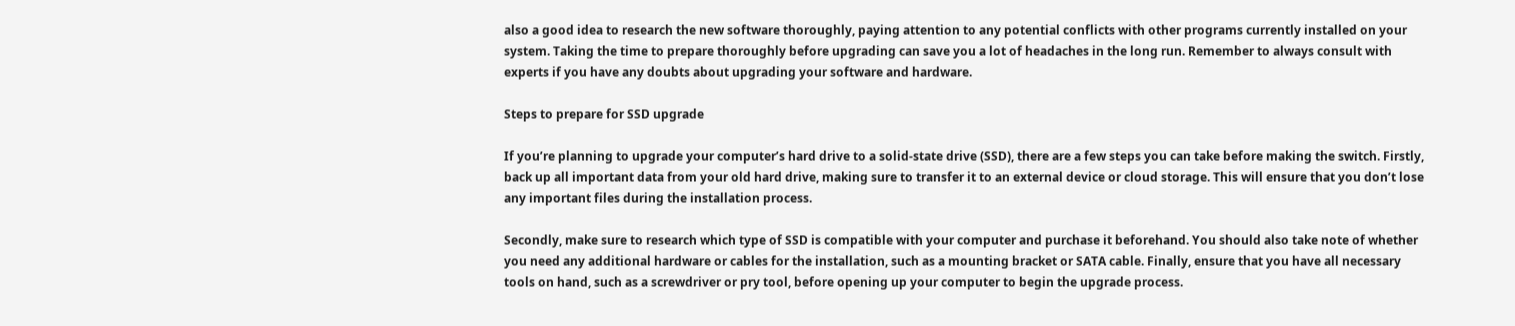also a good idea to research the new software thoroughly, paying attention to any potential conflicts with other programs currently installed on your system. Taking the time to prepare thoroughly before upgrading can save you a lot of headaches in the long run. Remember to always consult with experts if you have any doubts about upgrading your software and hardware.

Steps to prepare for SSD upgrade

If you’re planning to upgrade your computer’s hard drive to a solid-state drive (SSD), there are a few steps you can take before making the switch. Firstly, back up all important data from your old hard drive, making sure to transfer it to an external device or cloud storage. This will ensure that you don’t lose any important files during the installation process.

Secondly, make sure to research which type of SSD is compatible with your computer and purchase it beforehand. You should also take note of whether you need any additional hardware or cables for the installation, such as a mounting bracket or SATA cable. Finally, ensure that you have all necessary tools on hand, such as a screwdriver or pry tool, before opening up your computer to begin the upgrade process.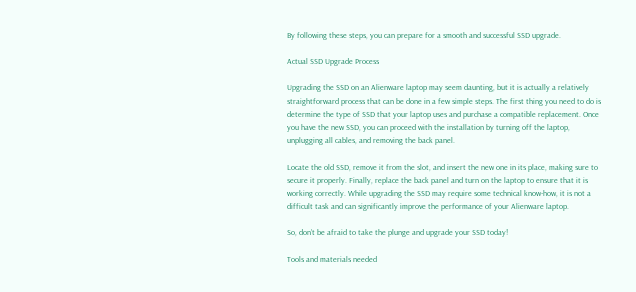By following these steps, you can prepare for a smooth and successful SSD upgrade.

Actual SSD Upgrade Process

Upgrading the SSD on an Alienware laptop may seem daunting, but it is actually a relatively straightforward process that can be done in a few simple steps. The first thing you need to do is determine the type of SSD that your laptop uses and purchase a compatible replacement. Once you have the new SSD, you can proceed with the installation by turning off the laptop, unplugging all cables, and removing the back panel.

Locate the old SSD, remove it from the slot, and insert the new one in its place, making sure to secure it properly. Finally, replace the back panel and turn on the laptop to ensure that it is working correctly. While upgrading the SSD may require some technical know-how, it is not a difficult task and can significantly improve the performance of your Alienware laptop.

So, don’t be afraid to take the plunge and upgrade your SSD today!

Tools and materials needed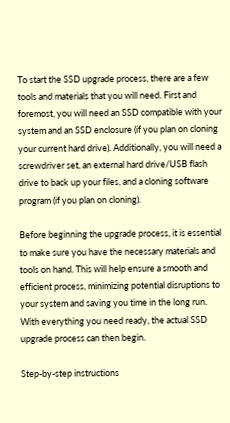To start the SSD upgrade process, there are a few tools and materials that you will need. First and foremost, you will need an SSD compatible with your system and an SSD enclosure (if you plan on cloning your current hard drive). Additionally, you will need a screwdriver set, an external hard drive/USB flash drive to back up your files, and a cloning software program (if you plan on cloning).

Before beginning the upgrade process, it is essential to make sure you have the necessary materials and tools on hand. This will help ensure a smooth and efficient process, minimizing potential disruptions to your system and saving you time in the long run. With everything you need ready, the actual SSD upgrade process can then begin.

Step-by-step instructions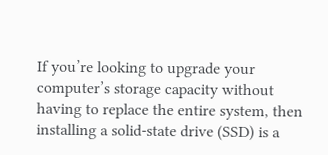If you’re looking to upgrade your computer’s storage capacity without having to replace the entire system, then installing a solid-state drive (SSD) is a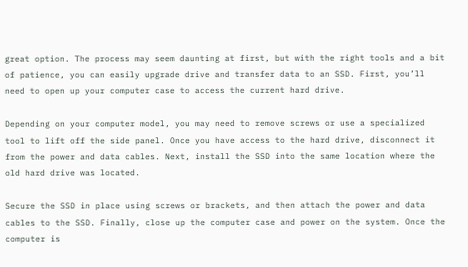great option. The process may seem daunting at first, but with the right tools and a bit of patience, you can easily upgrade drive and transfer data to an SSD. First, you’ll need to open up your computer case to access the current hard drive.

Depending on your computer model, you may need to remove screws or use a specialized tool to lift off the side panel. Once you have access to the hard drive, disconnect it from the power and data cables. Next, install the SSD into the same location where the old hard drive was located.

Secure the SSD in place using screws or brackets, and then attach the power and data cables to the SSD. Finally, close up the computer case and power on the system. Once the computer is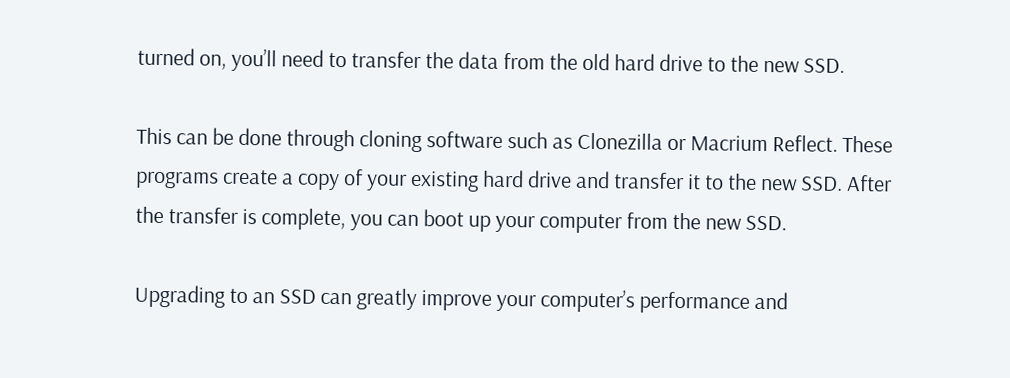turned on, you’ll need to transfer the data from the old hard drive to the new SSD.

This can be done through cloning software such as Clonezilla or Macrium Reflect. These programs create a copy of your existing hard drive and transfer it to the new SSD. After the transfer is complete, you can boot up your computer from the new SSD.

Upgrading to an SSD can greatly improve your computer’s performance and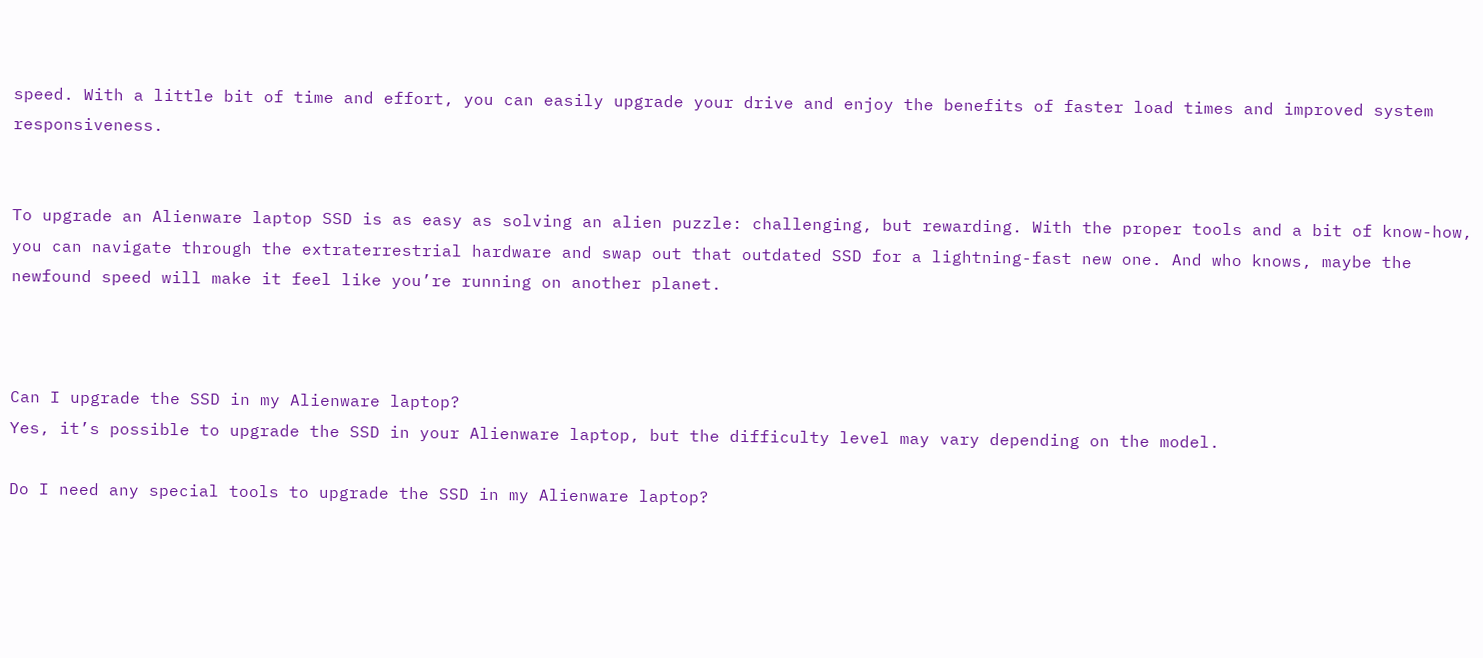speed. With a little bit of time and effort, you can easily upgrade your drive and enjoy the benefits of faster load times and improved system responsiveness.


To upgrade an Alienware laptop SSD is as easy as solving an alien puzzle: challenging, but rewarding. With the proper tools and a bit of know-how, you can navigate through the extraterrestrial hardware and swap out that outdated SSD for a lightning-fast new one. And who knows, maybe the newfound speed will make it feel like you’re running on another planet.



Can I upgrade the SSD in my Alienware laptop?
Yes, it’s possible to upgrade the SSD in your Alienware laptop, but the difficulty level may vary depending on the model.

Do I need any special tools to upgrade the SSD in my Alienware laptop?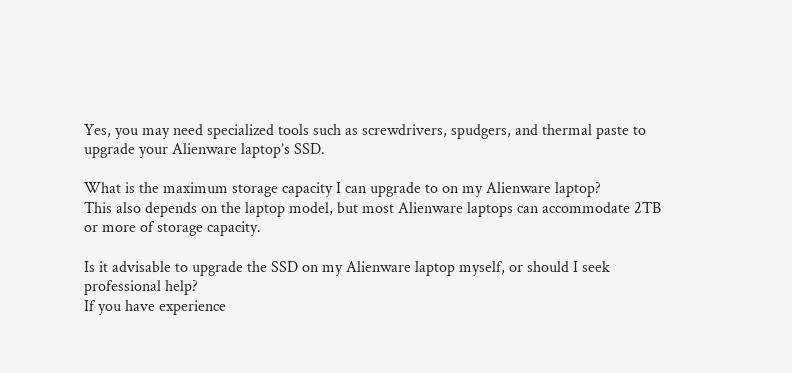Yes, you may need specialized tools such as screwdrivers, spudgers, and thermal paste to upgrade your Alienware laptop’s SSD.

What is the maximum storage capacity I can upgrade to on my Alienware laptop?
This also depends on the laptop model, but most Alienware laptops can accommodate 2TB or more of storage capacity.

Is it advisable to upgrade the SSD on my Alienware laptop myself, or should I seek professional help?
If you have experience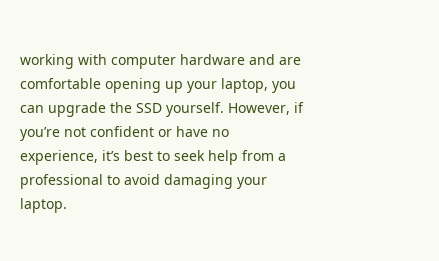working with computer hardware and are comfortable opening up your laptop, you can upgrade the SSD yourself. However, if you’re not confident or have no experience, it’s best to seek help from a professional to avoid damaging your laptop.